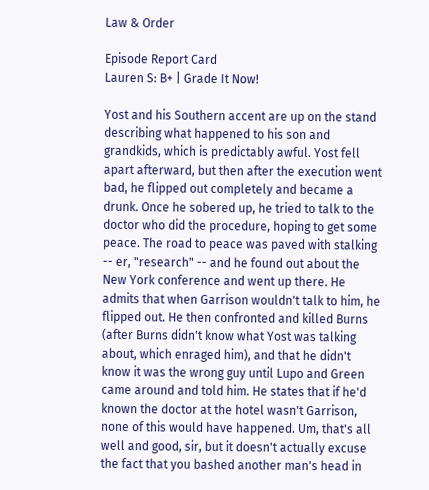Law & Order

Episode Report Card
Lauren S: B+ | Grade It Now!

Yost and his Southern accent are up on the stand describing what happened to his son and grandkids, which is predictably awful. Yost fell apart afterward, but then after the execution went bad, he flipped out completely and became a drunk. Once he sobered up, he tried to talk to the doctor who did the procedure, hoping to get some peace. The road to peace was paved with stalking -- er, "research" -- and he found out about the New York conference and went up there. He admits that when Garrison wouldn't talk to him, he flipped out. He then confronted and killed Burns (after Burns didn't know what Yost was talking about, which enraged him), and that he didn't know it was the wrong guy until Lupo and Green came around and told him. He states that if he'd known the doctor at the hotel wasn't Garrison, none of this would have happened. Um, that's all well and good, sir, but it doesn't actually excuse the fact that you bashed another man's head in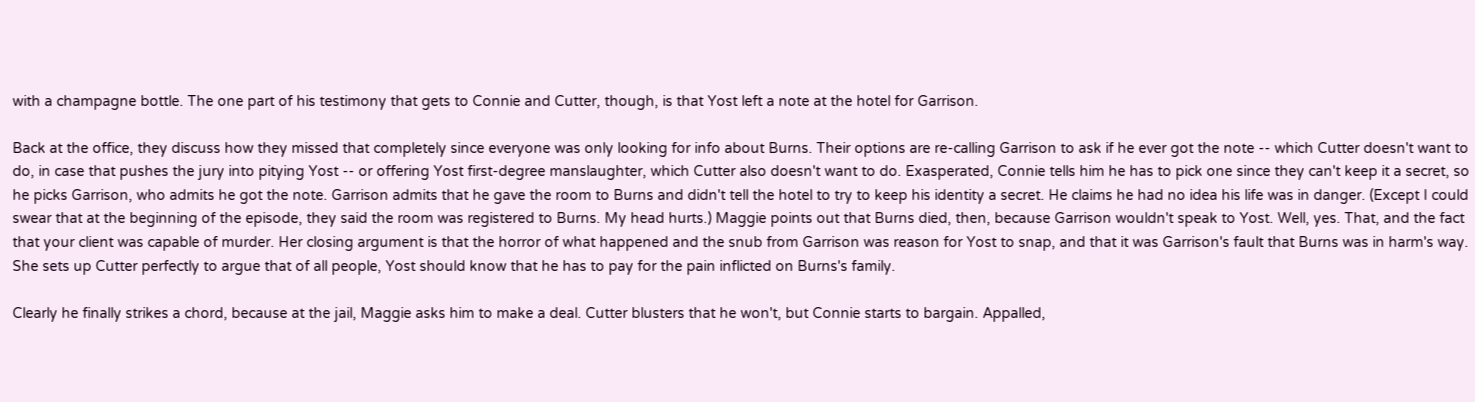with a champagne bottle. The one part of his testimony that gets to Connie and Cutter, though, is that Yost left a note at the hotel for Garrison.

Back at the office, they discuss how they missed that completely since everyone was only looking for info about Burns. Their options are re-calling Garrison to ask if he ever got the note -- which Cutter doesn't want to do, in case that pushes the jury into pitying Yost -- or offering Yost first-degree manslaughter, which Cutter also doesn't want to do. Exasperated, Connie tells him he has to pick one since they can't keep it a secret, so he picks Garrison, who admits he got the note. Garrison admits that he gave the room to Burns and didn't tell the hotel to try to keep his identity a secret. He claims he had no idea his life was in danger. (Except I could swear that at the beginning of the episode, they said the room was registered to Burns. My head hurts.) Maggie points out that Burns died, then, because Garrison wouldn't speak to Yost. Well, yes. That, and the fact that your client was capable of murder. Her closing argument is that the horror of what happened and the snub from Garrison was reason for Yost to snap, and that it was Garrison's fault that Burns was in harm's way. She sets up Cutter perfectly to argue that of all people, Yost should know that he has to pay for the pain inflicted on Burns's family.

Clearly he finally strikes a chord, because at the jail, Maggie asks him to make a deal. Cutter blusters that he won't, but Connie starts to bargain. Appalled,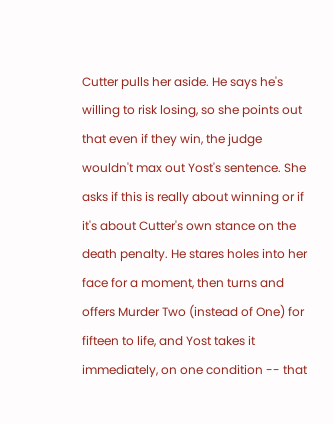Cutter pulls her aside. He says he's willing to risk losing, so she points out that even if they win, the judge wouldn't max out Yost's sentence. She asks if this is really about winning or if it's about Cutter's own stance on the death penalty. He stares holes into her face for a moment, then turns and offers Murder Two (instead of One) for fifteen to life, and Yost takes it immediately, on one condition -- that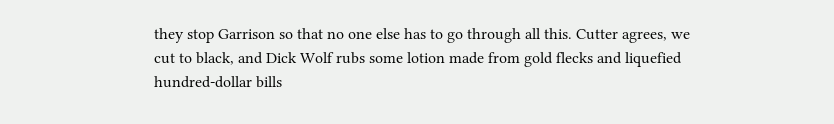they stop Garrison so that no one else has to go through all this. Cutter agrees, we cut to black, and Dick Wolf rubs some lotion made from gold flecks and liquefied hundred-dollar bills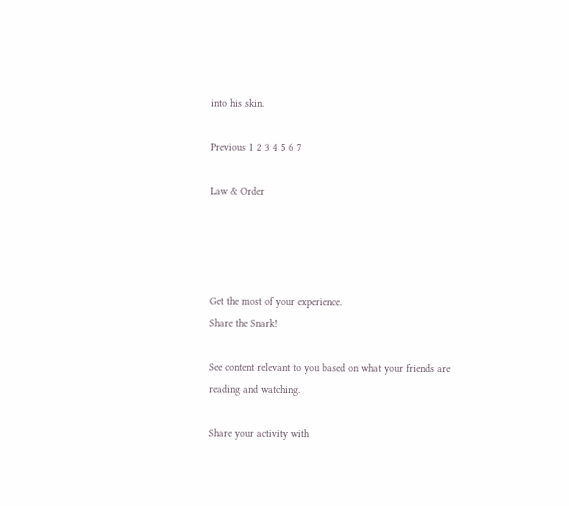into his skin.

Previous 1 2 3 4 5 6 7

Law & Order




Get the most of your experience.
Share the Snark!

See content relevant to you based on what your friends are reading and watching.

Share your activity with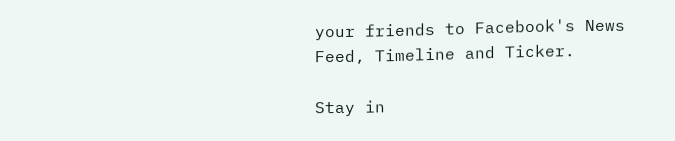your friends to Facebook's News Feed, Timeline and Ticker.

Stay in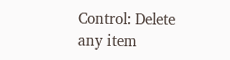Control: Delete any item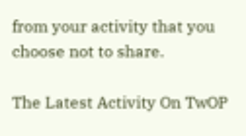from your activity that you choose not to share.

The Latest Activity On TwOP